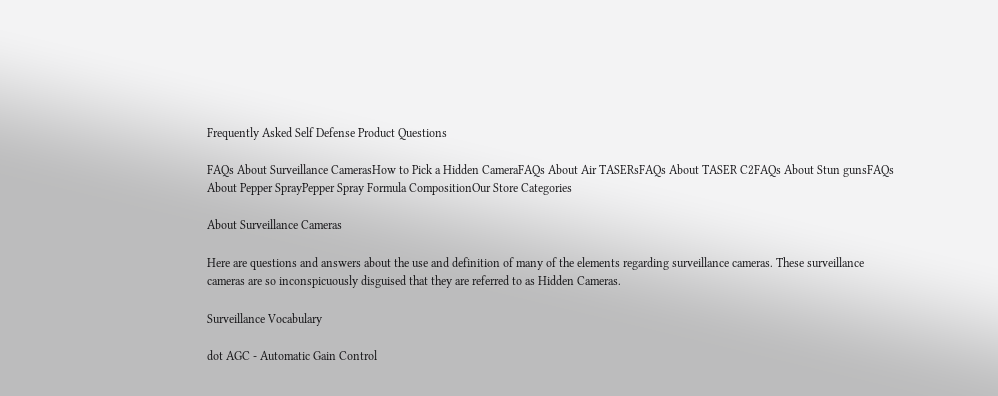Frequently Asked Self Defense Product Questions

FAQs About Surveillance CamerasHow to Pick a Hidden CameraFAQs About Air TASERsFAQs About TASER C2FAQs About Stun gunsFAQs About Pepper SprayPepper Spray Formula CompositionOur Store Categories

About Surveillance Cameras

Here are questions and answers about the use and definition of many of the elements regarding surveillance cameras. These surveillance cameras are so inconspicuously disguised that they are referred to as Hidden Cameras.

Surveillance Vocabulary

dot AGC - Automatic Gain Control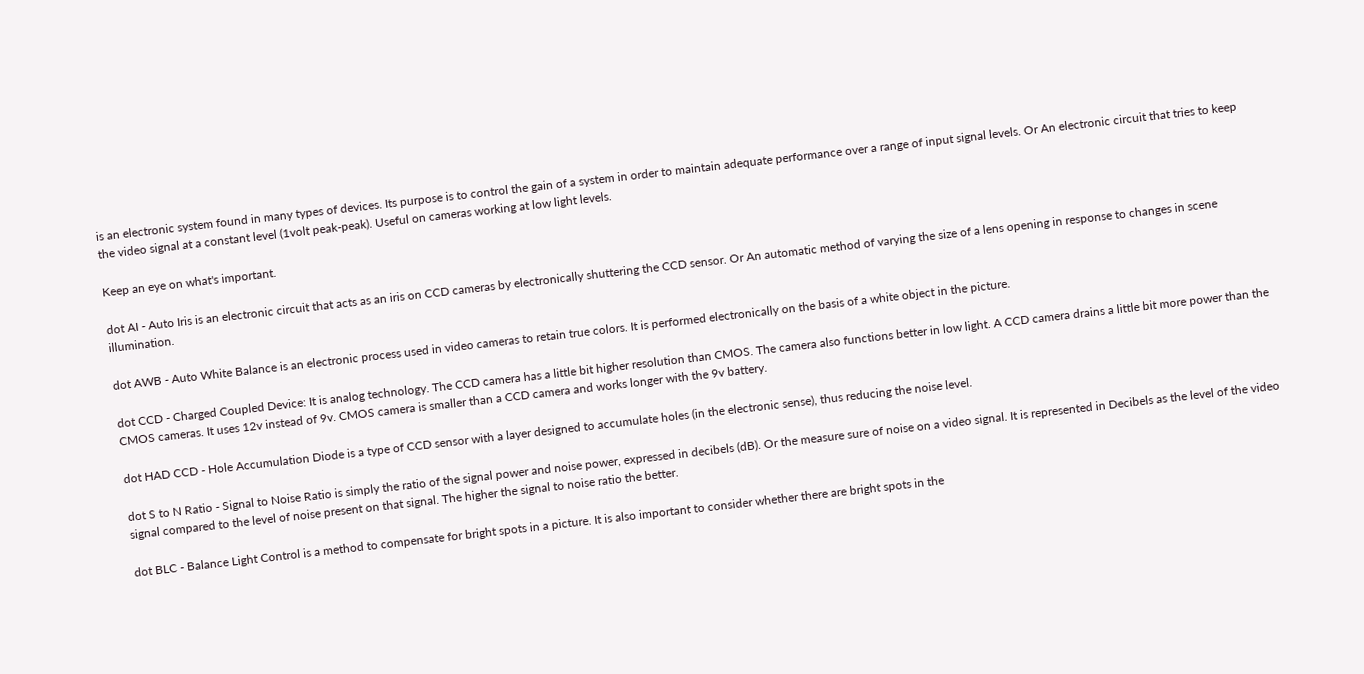is an electronic system found in many types of devices. Its purpose is to control the gain of a system in order to maintain adequate performance over a range of input signal levels. Or An electronic circuit that tries to keep the video signal at a constant level (1volt peak-peak). Useful on cameras working at low light levels.

Keep an eye on what's important.

dot AI - Auto Iris is an electronic circuit that acts as an iris on CCD cameras by electronically shuttering the CCD sensor. Or An automatic method of varying the size of a lens opening in response to changes in scene illumination.

dot AWB - Auto White Balance is an electronic process used in video cameras to retain true colors. It is performed electronically on the basis of a white object in the picture.

dot CCD - Charged Coupled Device: It is analog technology. The CCD camera has a little bit higher resolution than CMOS. The camera also functions better in low light. A CCD camera drains a little bit more power than the CMOS cameras. It uses 12v instead of 9v. CMOS camera is smaller than a CCD camera and works longer with the 9v battery.

dot HAD CCD - Hole Accumulation Diode is a type of CCD sensor with a layer designed to accumulate holes (in the electronic sense), thus reducing the noise level.

dot S to N Ratio - Signal to Noise Ratio is simply the ratio of the signal power and noise power, expressed in decibels (dB). Or the measure sure of noise on a video signal. It is represented in Decibels as the level of the video signal compared to the level of noise present on that signal. The higher the signal to noise ratio the better.

dot BLC - Balance Light Control is a method to compensate for bright spots in a picture. It is also important to consider whether there are bright spots in the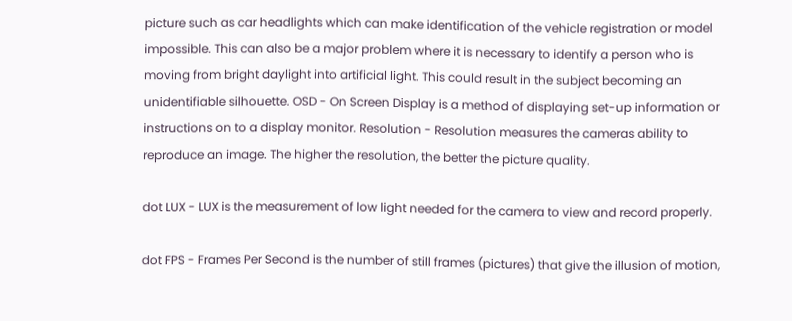picture such as car headlights which can make identification of the vehicle registration or model impossible. This can also be a major problem where it is necessary to identify a person who is moving from bright daylight into artificial light. This could result in the subject becoming an unidentifiable silhouette. OSD - On Screen Display is a method of displaying set-up information or instructions on to a display monitor. Resolution - Resolution measures the cameras ability to reproduce an image. The higher the resolution, the better the picture quality.

dot LUX - LUX is the measurement of low light needed for the camera to view and record properly.

dot FPS - Frames Per Second is the number of still frames (pictures) that give the illusion of motion,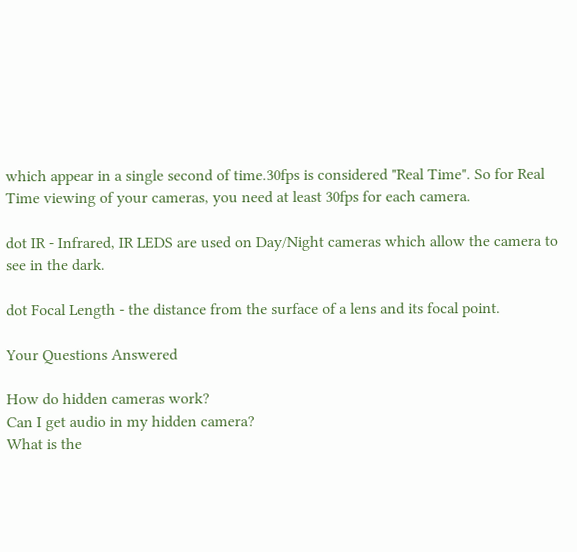which appear in a single second of time.30fps is considered "Real Time". So for Real Time viewing of your cameras, you need at least 30fps for each camera.

dot IR - Infrared, IR LEDS are used on Day/Night cameras which allow the camera to see in the dark.

dot Focal Length - the distance from the surface of a lens and its focal point.

Your Questions Answered

How do hidden cameras work?
Can I get audio in my hidden camera?
What is the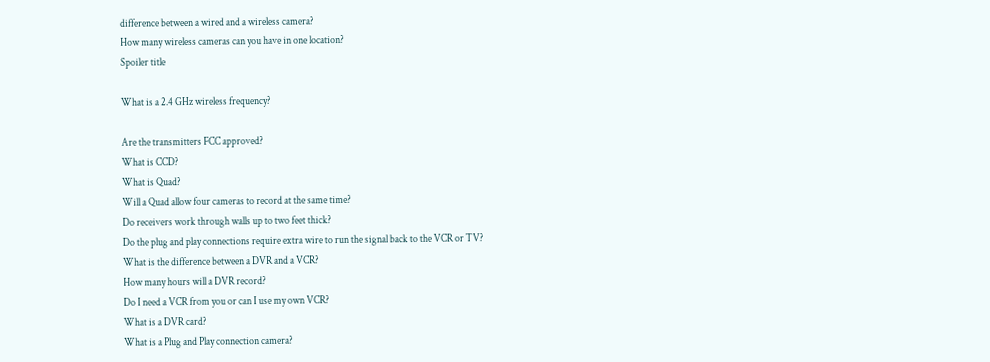difference between a wired and a wireless camera?
How many wireless cameras can you have in one location?
Spoiler title

What is a 2.4 GHz wireless frequency?

Are the transmitters FCC approved?
What is CCD?
What is Quad?
Will a Quad allow four cameras to record at the same time?
Do receivers work through walls up to two feet thick?
Do the plug and play connections require extra wire to run the signal back to the VCR or TV?
What is the difference between a DVR and a VCR?
How many hours will a DVR record?
Do I need a VCR from you or can I use my own VCR?
What is a DVR card?
What is a Plug and Play connection camera?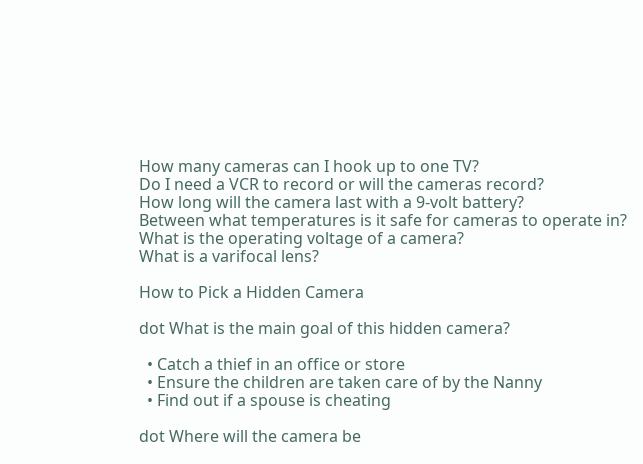How many cameras can I hook up to one TV?
Do I need a VCR to record or will the cameras record?
How long will the camera last with a 9-volt battery?
Between what temperatures is it safe for cameras to operate in?
What is the operating voltage of a camera?
What is a varifocal lens?

How to Pick a Hidden Camera

dot What is the main goal of this hidden camera?

  • Catch a thief in an office or store
  • Ensure the children are taken care of by the Nanny
  • Find out if a spouse is cheating

dot Where will the camera be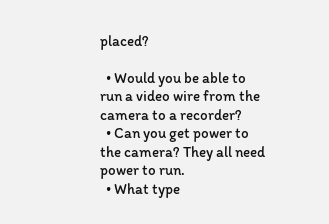placed?

  • Would you be able to run a video wire from the camera to a recorder?
  • Can you get power to the camera? They all need power to run.
  • What type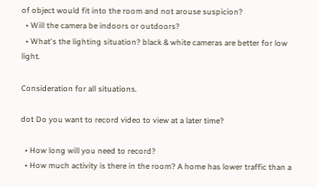of object would fit into the room and not arouse suspicion?
  • Will the camera be indoors or outdoors?
  • What's the lighting situation? black & white cameras are better for low light.

Consideration for all situations.

dot Do you want to record video to view at a later time?

  • How long will you need to record?
  • How much activity is there in the room? A home has lower traffic than a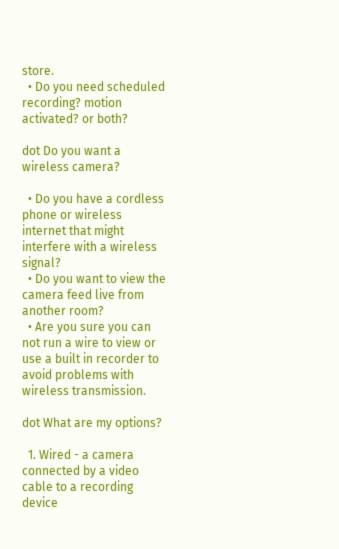store.
  • Do you need scheduled recording? motion activated? or both?

dot Do you want a wireless camera?

  • Do you have a cordless phone or wireless internet that might interfere with a wireless signal?
  • Do you want to view the camera feed live from another room?
  • Are you sure you can not run a wire to view or use a built in recorder to avoid problems with wireless transmission.

dot What are my options?

  1. Wired - a camera connected by a video cable to a recording device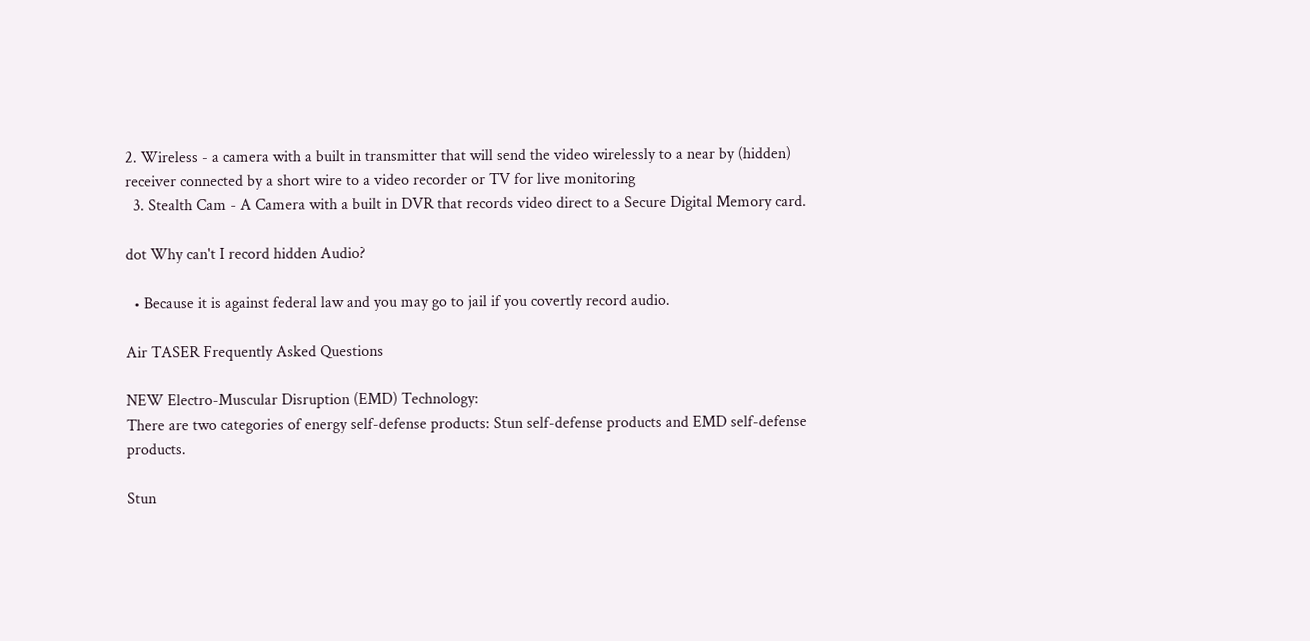2. Wireless - a camera with a built in transmitter that will send the video wirelessly to a near by (hidden) receiver connected by a short wire to a video recorder or TV for live monitoring
  3. Stealth Cam - A Camera with a built in DVR that records video direct to a Secure Digital Memory card.

dot Why can't I record hidden Audio?

  • Because it is against federal law and you may go to jail if you covertly record audio.

Air TASER Frequently Asked Questions

NEW Electro-Muscular Disruption (EMD) Technology:
There are two categories of energy self-defense products: Stun self-defense products and EMD self-defense products.

Stun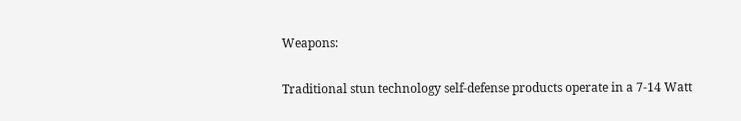Weapons:

Traditional stun technology self-defense products operate in a 7-14 Watt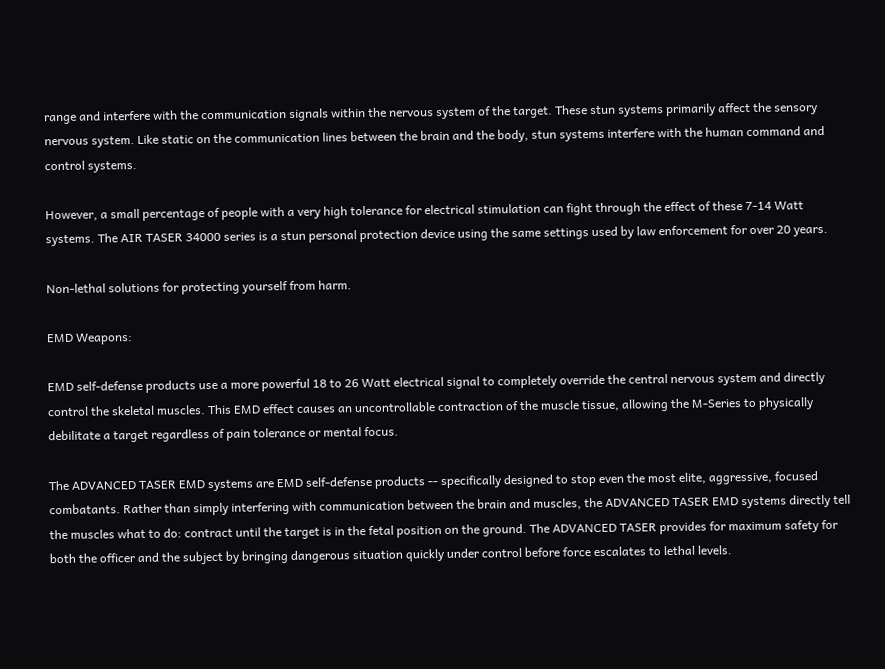range and interfere with the communication signals within the nervous system of the target. These stun systems primarily affect the sensory nervous system. Like static on the communication lines between the brain and the body, stun systems interfere with the human command and control systems.

However, a small percentage of people with a very high tolerance for electrical stimulation can fight through the effect of these 7-14 Watt systems. The AIR TASER 34000 series is a stun personal protection device using the same settings used by law enforcement for over 20 years.

Non-lethal solutions for protecting yourself from harm.

EMD Weapons:

EMD self-defense products use a more powerful 18 to 26 Watt electrical signal to completely override the central nervous system and directly control the skeletal muscles. This EMD effect causes an uncontrollable contraction of the muscle tissue, allowing the M-Series to physically debilitate a target regardless of pain tolerance or mental focus.

The ADVANCED TASER EMD systems are EMD self-defense products -- specifically designed to stop even the most elite, aggressive, focused combatants. Rather than simply interfering with communication between the brain and muscles, the ADVANCED TASER EMD systems directly tell the muscles what to do: contract until the target is in the fetal position on the ground. The ADVANCED TASER provides for maximum safety for both the officer and the subject by bringing dangerous situation quickly under control before force escalates to lethal levels.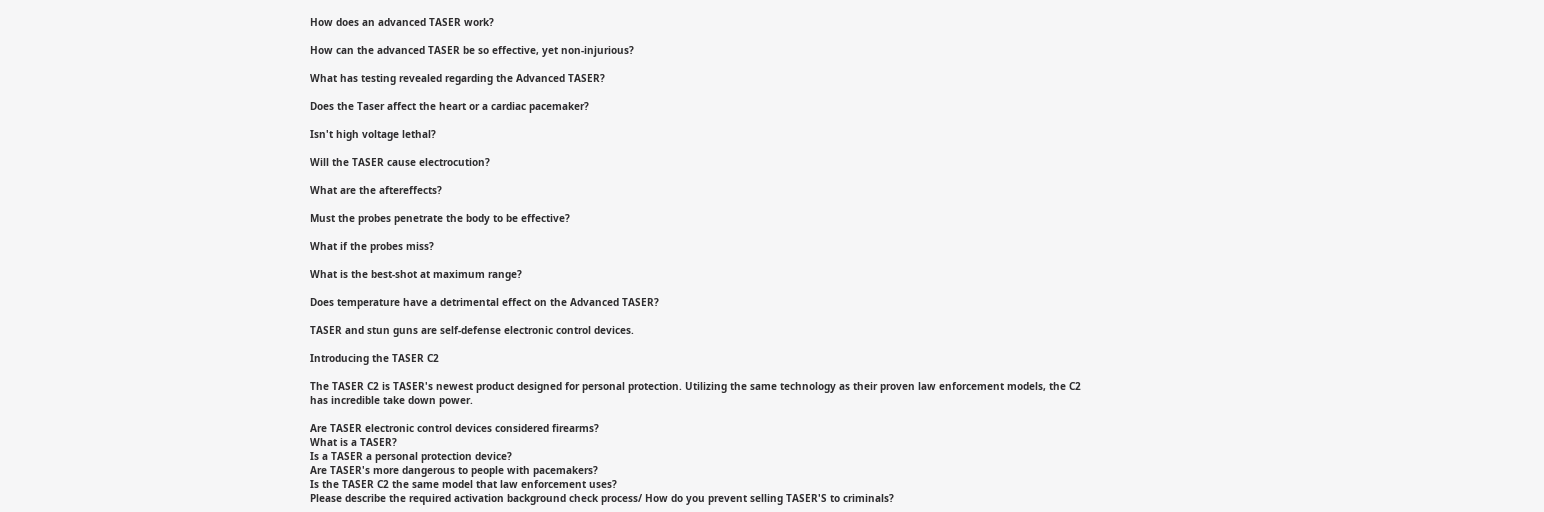How does an advanced TASER work?

How can the advanced TASER be so effective, yet non-injurious?

What has testing revealed regarding the Advanced TASER?

Does the Taser affect the heart or a cardiac pacemaker?

Isn't high voltage lethal?

Will the TASER cause electrocution?

What are the aftereffects?

Must the probes penetrate the body to be effective?

What if the probes miss?

What is the best-shot at maximum range?

Does temperature have a detrimental effect on the Advanced TASER?

TASER and stun guns are self-defense electronic control devices.

Introducing the TASER C2

The TASER C2 is TASER's newest product designed for personal protection. Utilizing the same technology as their proven law enforcement models, the C2 has incredible take down power.

Are TASER electronic control devices considered firearms?
What is a TASER?
Is a TASER a personal protection device?
Are TASER's more dangerous to people with pacemakers?
Is the TASER C2 the same model that law enforcement uses?
Please describe the required activation background check process/ How do you prevent selling TASER'S to criminals?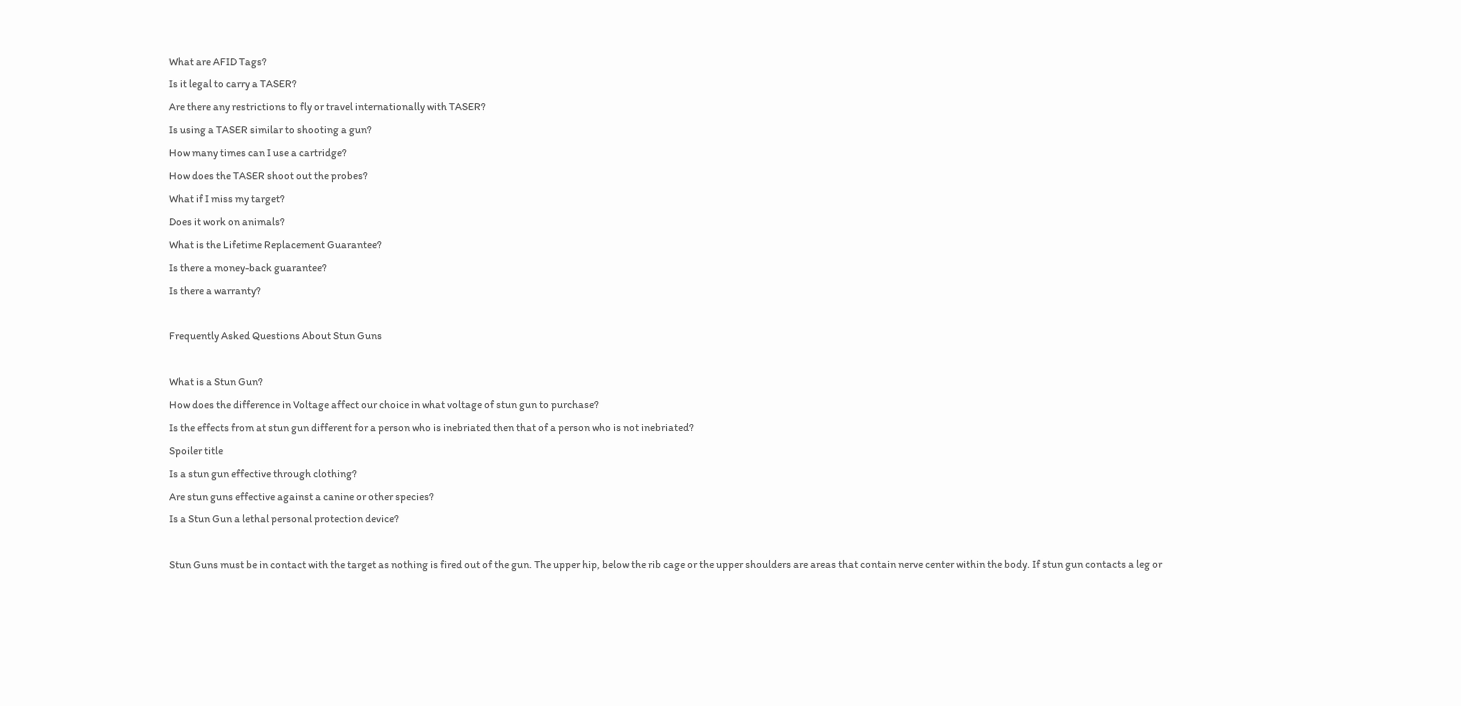What are AFID Tags?
Is it legal to carry a TASER?
Are there any restrictions to fly or travel internationally with TASER?
Is using a TASER similar to shooting a gun?
How many times can I use a cartridge?
How does the TASER shoot out the probes?
What if I miss my target?
Does it work on animals?
What is the Lifetime Replacement Guarantee?
Is there a money-back guarantee?
Is there a warranty?

Frequently Asked Questions About Stun Guns

What is a Stun Gun?
How does the difference in Voltage affect our choice in what voltage of stun gun to purchase?
Is the effects from at stun gun different for a person who is inebriated then that of a person who is not inebriated?
Spoiler title
Is a stun gun effective through clothing?
Are stun guns effective against a canine or other species?
Is a Stun Gun a lethal personal protection device?

Stun Guns must be in contact with the target as nothing is fired out of the gun. The upper hip, below the rib cage or the upper shoulders are areas that contain nerve center within the body. If stun gun contacts a leg or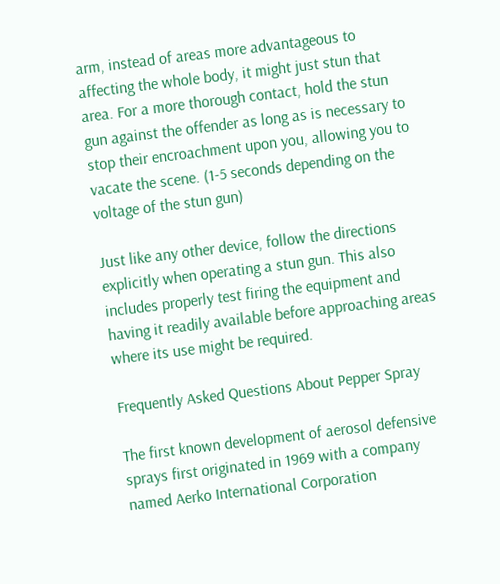arm, instead of areas more advantageous to affecting the whole body, it might just stun that area. For a more thorough contact, hold the stun gun against the offender as long as is necessary to stop their encroachment upon you, allowing you to vacate the scene. (1-5 seconds depending on the voltage of the stun gun)

Just like any other device, follow the directions explicitly when operating a stun gun. This also includes properly test firing the equipment and having it readily available before approaching areas where its use might be required.

Frequently Asked Questions About Pepper Spray

The first known development of aerosol defensive sprays first originated in 1969 with a company named Aerko International Corporation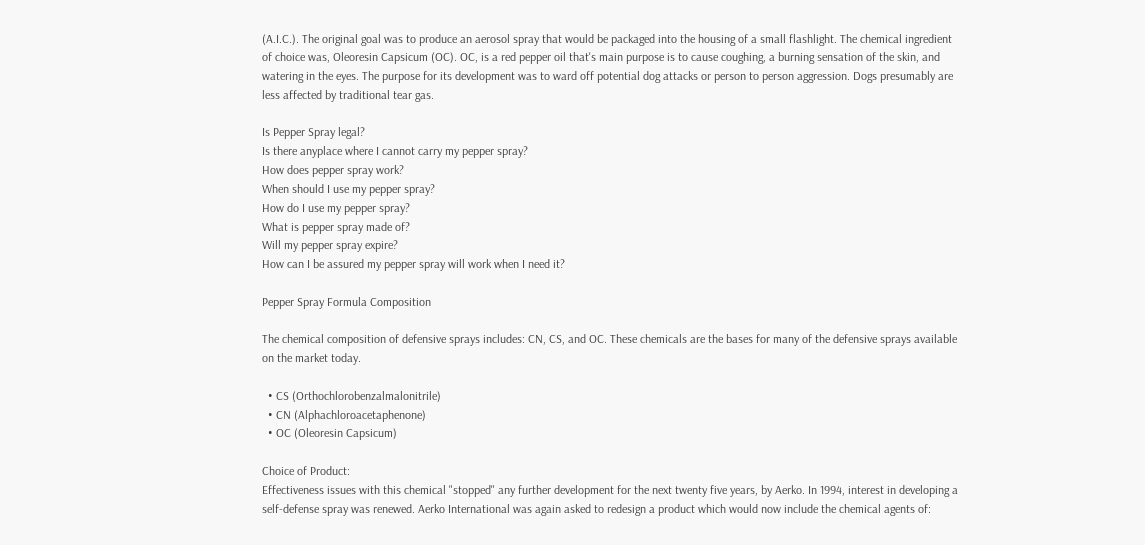(A.I.C.). The original goal was to produce an aerosol spray that would be packaged into the housing of a small flashlight. The chemical ingredient of choice was, Oleoresin Capsicum (OC). OC, is a red pepper oil that's main purpose is to cause coughing, a burning sensation of the skin, and watering in the eyes. The purpose for its development was to ward off potential dog attacks or person to person aggression. Dogs presumably are less affected by traditional tear gas.

Is Pepper Spray legal?
Is there anyplace where I cannot carry my pepper spray?
How does pepper spray work?
When should I use my pepper spray?
How do I use my pepper spray?
What is pepper spray made of?
Will my pepper spray expire?
How can I be assured my pepper spray will work when I need it?

Pepper Spray Formula Composition

The chemical composition of defensive sprays includes: CN, CS, and OC. These chemicals are the bases for many of the defensive sprays available on the market today.

  • CS (Orthochlorobenzalmalonitrile)
  • CN (Alphachloroacetaphenone)
  • OC (Oleoresin Capsicum)

Choice of Product:
Effectiveness issues with this chemical "stopped" any further development for the next twenty five years, by Aerko. In 1994, interest in developing a self-defense spray was renewed. Aerko International was again asked to redesign a product which would now include the chemical agents of: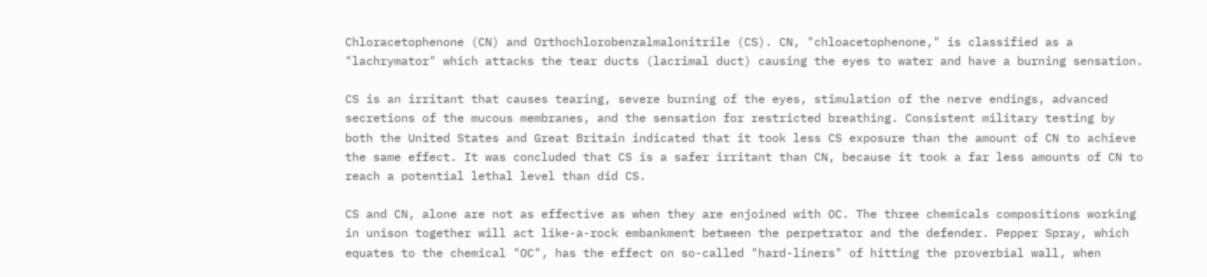Chloracetophenone (CN) and Orthochlorobenzalmalonitrile (CS). CN, "chloacetophenone," is classified as a "lachrymator" which attacks the tear ducts (lacrimal duct) causing the eyes to water and have a burning sensation.

CS is an irritant that causes tearing, severe burning of the eyes, stimulation of the nerve endings, advanced secretions of the mucous membranes, and the sensation for restricted breathing. Consistent military testing by both the United States and Great Britain indicated that it took less CS exposure than the amount of CN to achieve the same effect. It was concluded that CS is a safer irritant than CN, because it took a far less amounts of CN to reach a potential lethal level than did CS.

CS and CN, alone are not as effective as when they are enjoined with OC. The three chemicals compositions working in unison together will act like-a-rock embankment between the perpetrator and the defender. Pepper Spray, which equates to the chemical "OC", has the effect on so-called "hard-liners" of hitting the proverbial wall, when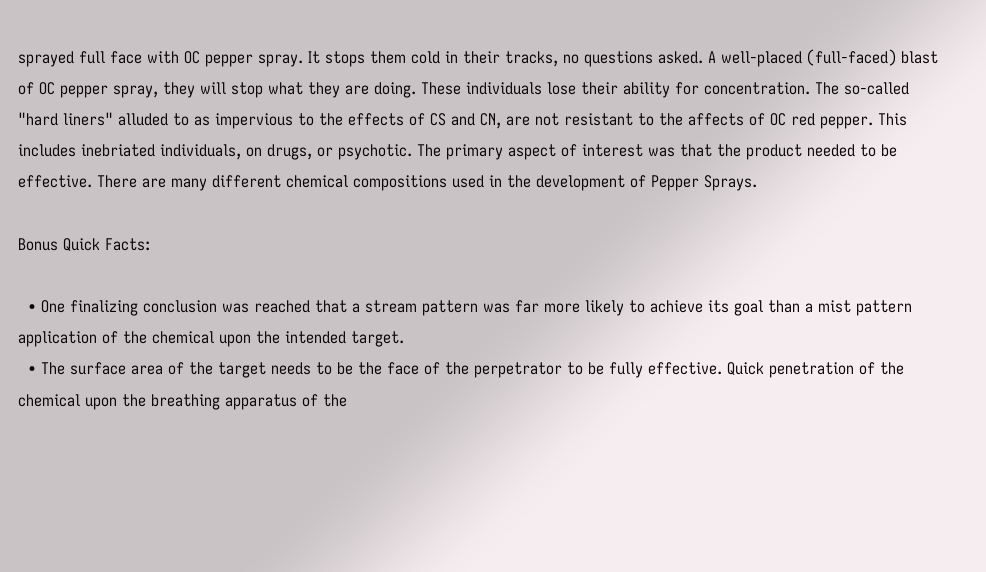sprayed full face with OC pepper spray. It stops them cold in their tracks, no questions asked. A well-placed (full-faced) blast of OC pepper spray, they will stop what they are doing. These individuals lose their ability for concentration. The so-called "hard liners" alluded to as impervious to the effects of CS and CN, are not resistant to the affects of OC red pepper. This includes inebriated individuals, on drugs, or psychotic. The primary aspect of interest was that the product needed to be effective. There are many different chemical compositions used in the development of Pepper Sprays.

Bonus Quick Facts:

  • One finalizing conclusion was reached that a stream pattern was far more likely to achieve its goal than a mist pattern application of the chemical upon the intended target.
  • The surface area of the target needs to be the face of the perpetrator to be fully effective. Quick penetration of the chemical upon the breathing apparatus of the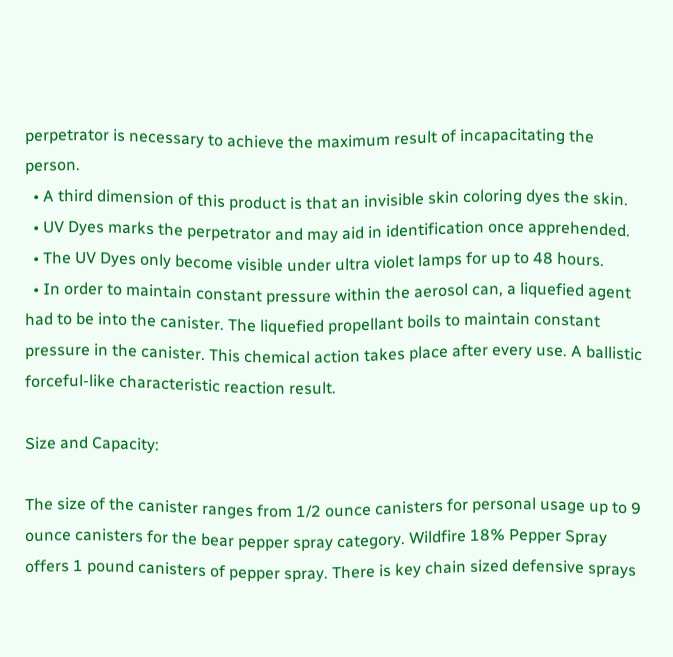perpetrator is necessary to achieve the maximum result of incapacitating the person.
  • A third dimension of this product is that an invisible skin coloring dyes the skin.
  • UV Dyes marks the perpetrator and may aid in identification once apprehended.
  • The UV Dyes only become visible under ultra violet lamps for up to 48 hours.
  • In order to maintain constant pressure within the aerosol can, a liquefied agent had to be into the canister. The liquefied propellant boils to maintain constant pressure in the canister. This chemical action takes place after every use. A ballistic forceful-like characteristic reaction result.

Size and Capacity:

The size of the canister ranges from 1/2 ounce canisters for personal usage up to 9 ounce canisters for the bear pepper spray category. Wildfire 18% Pepper Spray offers 1 pound canisters of pepper spray. There is key chain sized defensive sprays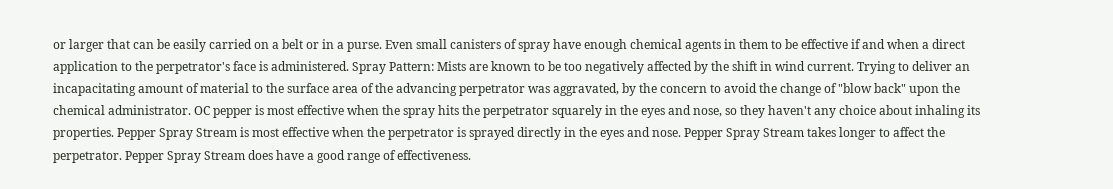or larger that can be easily carried on a belt or in a purse. Even small canisters of spray have enough chemical agents in them to be effective if and when a direct application to the perpetrator's face is administered. Spray Pattern: Mists are known to be too negatively affected by the shift in wind current. Trying to deliver an incapacitating amount of material to the surface area of the advancing perpetrator was aggravated, by the concern to avoid the change of "blow back" upon the chemical administrator. OC pepper is most effective when the spray hits the perpetrator squarely in the eyes and nose, so they haven't any choice about inhaling its properties. Pepper Spray Stream is most effective when the perpetrator is sprayed directly in the eyes and nose. Pepper Spray Stream takes longer to affect the perpetrator. Pepper Spray Stream does have a good range of effectiveness.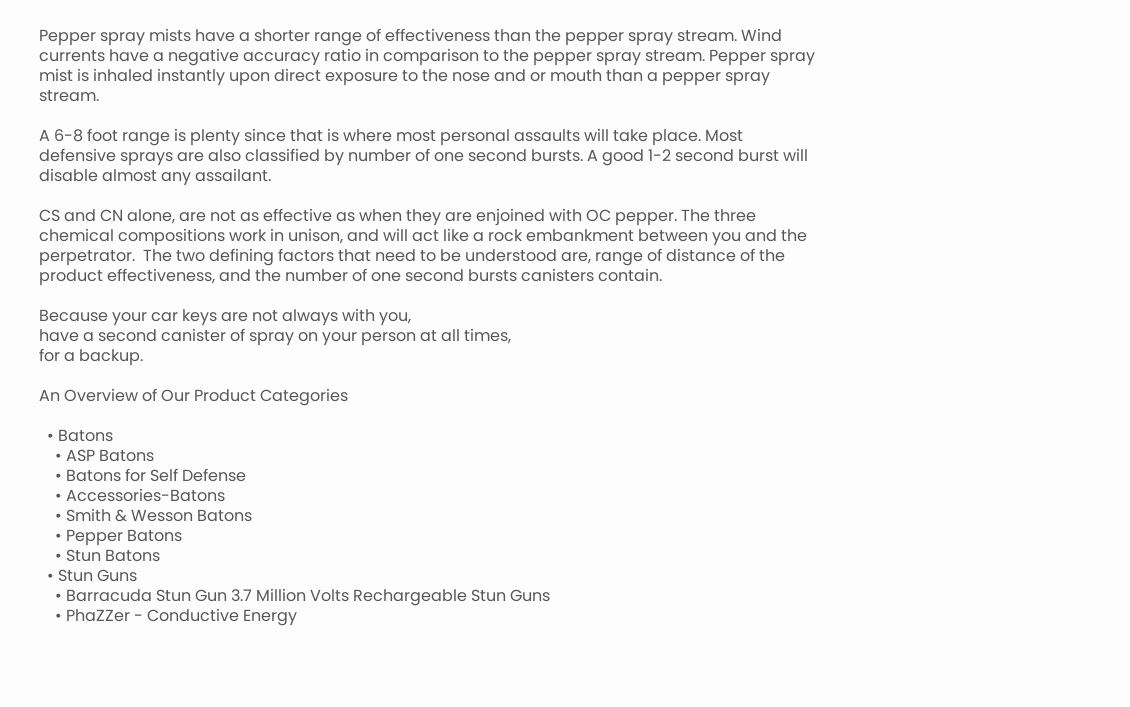Pepper spray mists have a shorter range of effectiveness than the pepper spray stream. Wind currents have a negative accuracy ratio in comparison to the pepper spray stream. Pepper spray mist is inhaled instantly upon direct exposure to the nose and or mouth than a pepper spray stream.

A 6-8 foot range is plenty since that is where most personal assaults will take place. Most defensive sprays are also classified by number of one second bursts. A good 1-2 second burst will disable almost any assailant.

CS and CN alone, are not as effective as when they are enjoined with OC pepper. The three chemical compositions work in unison, and will act like a rock embankment between you and the perpetrator.  The two defining factors that need to be understood are, range of distance of the product effectiveness, and the number of one second bursts canisters contain.

Because your car keys are not always with you,
have a second canister of spray on your person at all times,
for a backup.

An Overview of Our Product Categories

  • Batons
    • ASP Batons
    • Batons for Self Defense
    • Accessories-Batons
    • Smith & Wesson Batons
    • Pepper Batons
    • Stun Batons
  • Stun Guns
    • Barracuda Stun Gun 3.7 Million Volts Rechargeable Stun Guns
    • PhaZZer - Conductive Energy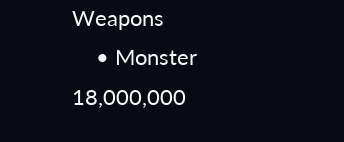Weapons
    • Monster 18,000,000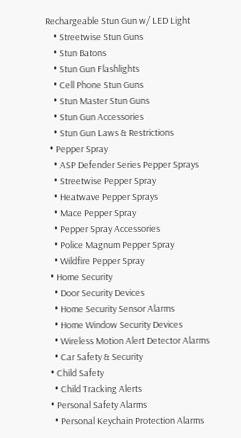Rechargeable Stun Gun w/ LED Light
    • Streetwise Stun Guns
    • Stun Batons
    • Stun Gun Flashlights
    • Cell Phone Stun Guns
    • Stun Master Stun Guns
    • Stun Gun Accessories
    • Stun Gun Laws & Restrictions
  • Pepper Spray
    • ASP Defender Series Pepper Sprays
    • Streetwise Pepper Spray
    • Heatwave Pepper Sprays
    • Mace Pepper Spray
    • Pepper Spray Accessories
    • Police Magnum Pepper Spray
    • Wildfire Pepper Spray
  • Home Security
    • Door Security Devices
    • Home Security Sensor Alarms
    • Home Window Security Devices
    • Wireless Motion Alert Detector Alarms
    • Car Safety & Security
  • Child Safety
    • Child Tracking Alerts
  • Personal Safety Alarms
    • Personal Keychain Protection Alarms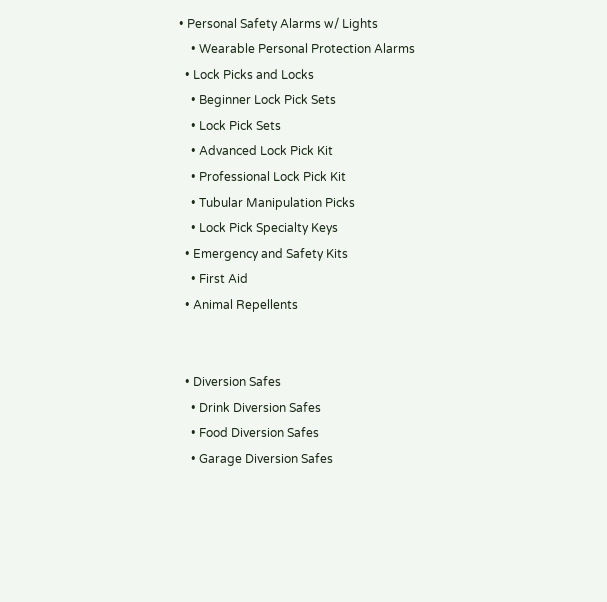• Personal Safety Alarms w/ Lights
    • Wearable Personal Protection Alarms
  • Lock Picks and Locks
    • Beginner Lock Pick Sets
    • Lock Pick Sets
    • Advanced Lock Pick Kit
    • Professional Lock Pick Kit
    • Tubular Manipulation Picks
    • Lock Pick Specialty Keys
  • Emergency and Safety Kits
    • First Aid
  • Animal Repellents


  • Diversion Safes
    • Drink Diversion Safes
    • Food Diversion Safes
    • Garage Diversion Safes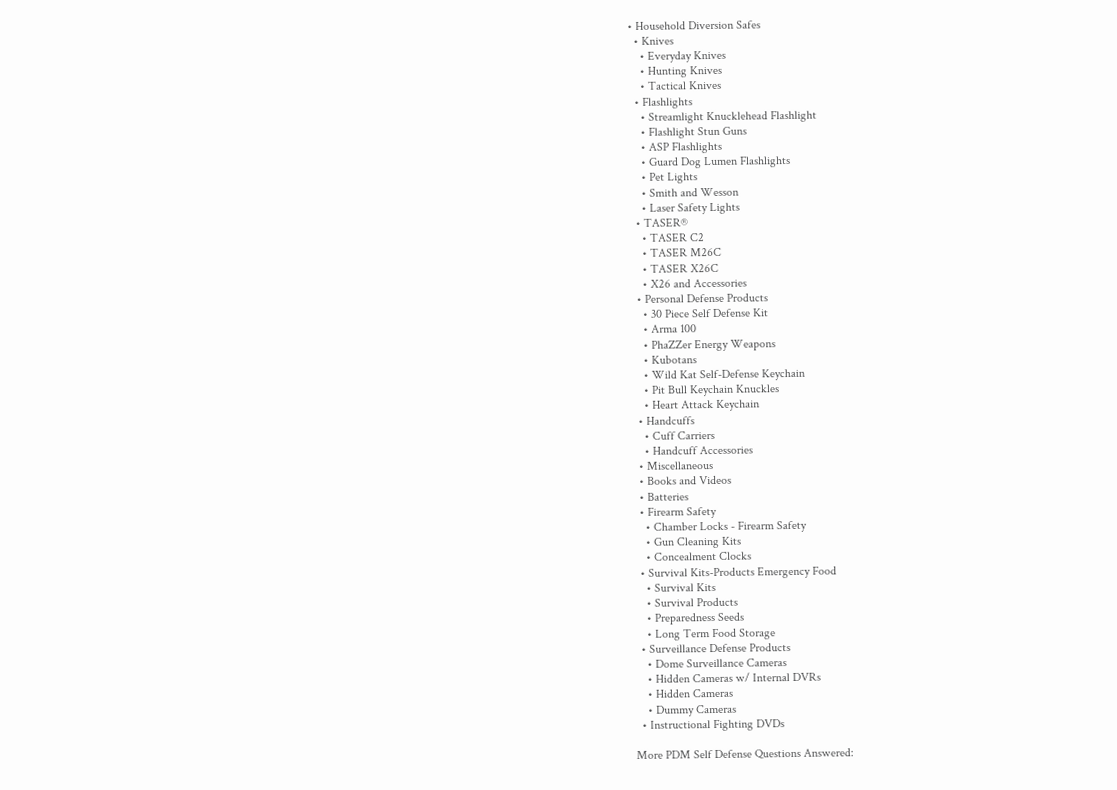• Household Diversion Safes
  • Knives
    • Everyday Knives
    • Hunting Knives
    • Tactical Knives
  • Flashlights
    • Streamlight Knucklehead Flashlight
    • Flashlight Stun Guns
    • ASP Flashlights
    • Guard Dog Lumen Flashlights
    • Pet Lights
    • Smith and Wesson
    • Laser Safety Lights
  • TASER®
    • TASER C2
    • TASER M26C
    • TASER X26C
    • X26 and Accessories
  • Personal Defense Products
    • 30 Piece Self Defense Kit
    • Arma 100
    • PhaZZer Energy Weapons
    • Kubotans
    • Wild Kat Self-Defense Keychain
    • Pit Bull Keychain Knuckles
    • Heart Attack Keychain
  • Handcuffs
    • Cuff Carriers
    • Handcuff Accessories
  • Miscellaneous
  • Books and Videos
  • Batteries
  • Firearm Safety
    • Chamber Locks - Firearm Safety
    • Gun Cleaning Kits
    • Concealment Clocks
  • Survival Kits-Products Emergency Food
    • Survival Kits
    • Survival Products
    • Preparedness Seeds
    • Long Term Food Storage
  • Surveillance Defense Products
    • Dome Surveillance Cameras
    • Hidden Cameras w/ Internal DVRs
    • Hidden Cameras
    • Dummy Cameras
  • Instructional Fighting DVDs

More PDM Self Defense Questions Answered: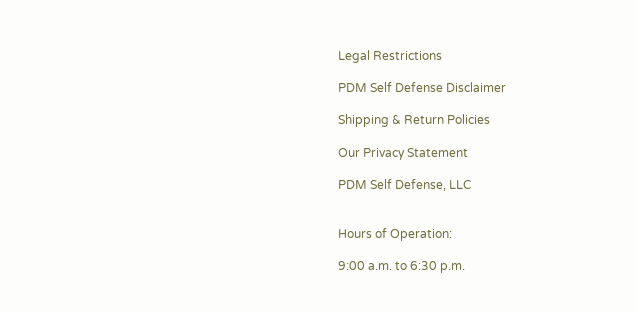Legal Restrictions

PDM Self Defense Disclaimer

Shipping & Return Policies

Our Privacy Statement

PDM Self Defense, LLC


Hours of Operation:

9:00 a.m. to 6:30 p.m.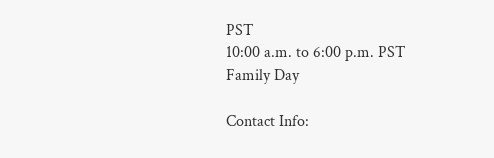PST
10:00 a.m. to 6:00 p.m. PST
Family Day

Contact Info: